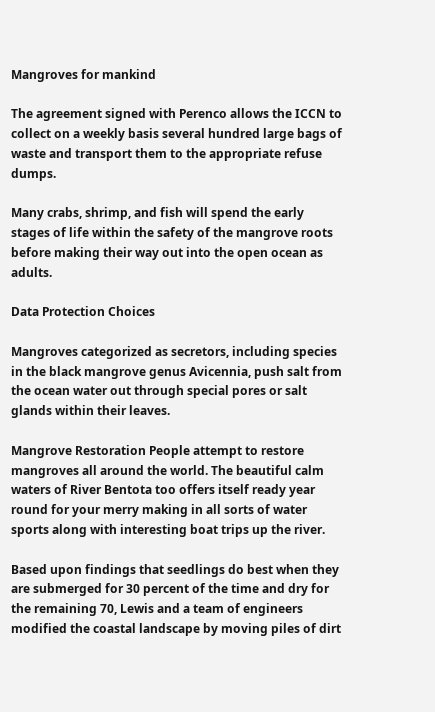Mangroves for mankind

The agreement signed with Perenco allows the ICCN to collect on a weekly basis several hundred large bags of waste and transport them to the appropriate refuse dumps.

Many crabs, shrimp, and fish will spend the early stages of life within the safety of the mangrove roots before making their way out into the open ocean as adults.

Data Protection Choices

Mangroves categorized as secretors, including species in the black mangrove genus Avicennia, push salt from the ocean water out through special pores or salt glands within their leaves.

Mangrove Restoration People attempt to restore mangroves all around the world. The beautiful calm waters of River Bentota too offers itself ready year round for your merry making in all sorts of water sports along with interesting boat trips up the river.

Based upon findings that seedlings do best when they are submerged for 30 percent of the time and dry for the remaining 70, Lewis and a team of engineers modified the coastal landscape by moving piles of dirt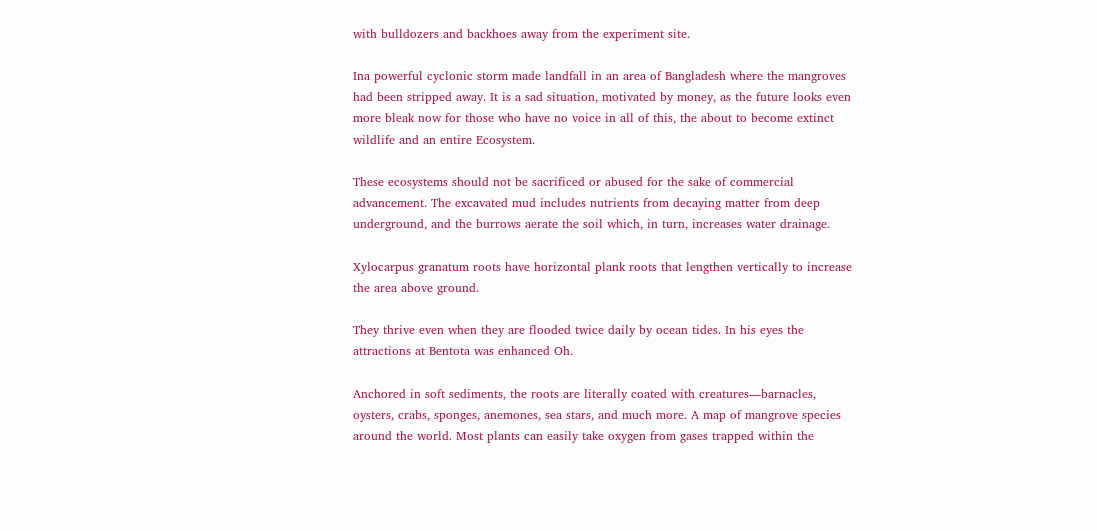with bulldozers and backhoes away from the experiment site.

Ina powerful cyclonic storm made landfall in an area of Bangladesh where the mangroves had been stripped away. It is a sad situation, motivated by money, as the future looks even more bleak now for those who have no voice in all of this, the about to become extinct wildlife and an entire Ecosystem.

These ecosystems should not be sacrificed or abused for the sake of commercial advancement. The excavated mud includes nutrients from decaying matter from deep underground, and the burrows aerate the soil which, in turn, increases water drainage.

Xylocarpus granatum roots have horizontal plank roots that lengthen vertically to increase the area above ground.

They thrive even when they are flooded twice daily by ocean tides. In his eyes the attractions at Bentota was enhanced Oh.

Anchored in soft sediments, the roots are literally coated with creatures—barnacles, oysters, crabs, sponges, anemones, sea stars, and much more. A map of mangrove species around the world. Most plants can easily take oxygen from gases trapped within the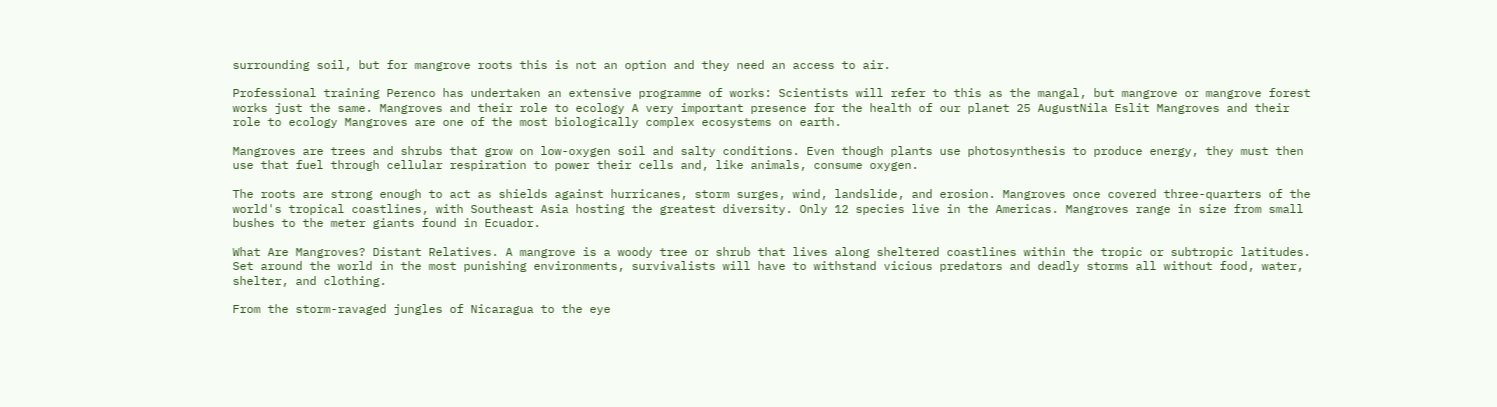surrounding soil, but for mangrove roots this is not an option and they need an access to air.

Professional training Perenco has undertaken an extensive programme of works: Scientists will refer to this as the mangal, but mangrove or mangrove forest works just the same. Mangroves and their role to ecology A very important presence for the health of our planet 25 AugustNila Eslit Mangroves and their role to ecology Mangroves are one of the most biologically complex ecosystems on earth.

Mangroves are trees and shrubs that grow on low-oxygen soil and salty conditions. Even though plants use photosynthesis to produce energy, they must then use that fuel through cellular respiration to power their cells and, like animals, consume oxygen.

The roots are strong enough to act as shields against hurricanes, storm surges, wind, landslide, and erosion. Mangroves once covered three-quarters of the world's tropical coastlines, with Southeast Asia hosting the greatest diversity. Only 12 species live in the Americas. Mangroves range in size from small bushes to the meter giants found in Ecuador.

What Are Mangroves? Distant Relatives. A mangrove is a woody tree or shrub that lives along sheltered coastlines within the tropic or subtropic latitudes. Set around the world in the most punishing environments, survivalists will have to withstand vicious predators and deadly storms all without food, water, shelter, and clothing.

From the storm-ravaged jungles of Nicaragua to the eye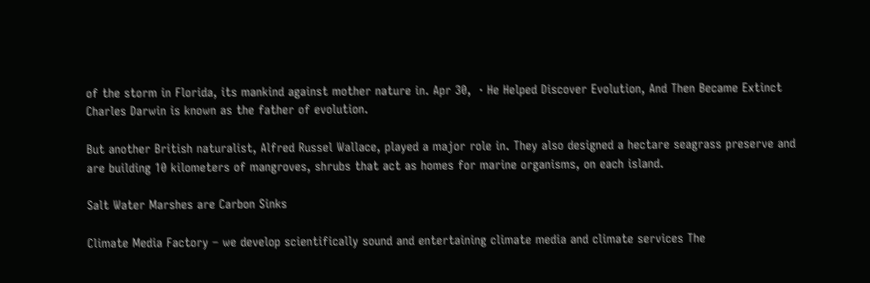of the storm in Florida, its mankind against mother nature in. Apr 30,  · He Helped Discover Evolution, And Then Became Extinct Charles Darwin is known as the father of evolution.

But another British naturalist, Alfred Russel Wallace, played a major role in. They also designed a hectare seagrass preserve and are building 10 kilometers of mangroves, shrubs that act as homes for marine organisms, on each island.

Salt Water Marshes are Carbon Sinks

Climate Media Factory – we develop scientifically sound and entertaining climate media and climate services The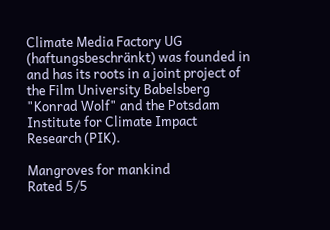Climate Media Factory UG (haftungsbeschränkt) was founded in and has its roots in a joint project of the Film University Babelsberg "Konrad Wolf" and the Potsdam Institute for Climate Impact Research (PIK).

Mangroves for mankind
Rated 5/5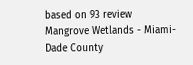based on 93 review
Mangrove Wetlands - Miami-Dade County